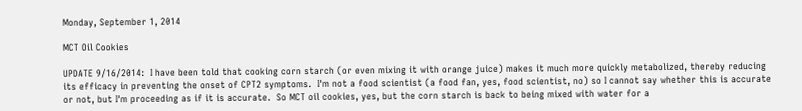Monday, September 1, 2014

MCT Oil Cookies

UPDATE 9/16/2014:  I have been told that cooking corn starch (or even mixing it with orange juice) makes it much more quickly metabolized, thereby reducing its efficacy in preventing the onset of CPT2 symptoms.  I'm not a food scientist (a food fan, yes, food scientist, no) so I cannot say whether this is accurate or not, but I'm proceeding as if it is accurate.  So MCT oil cookies, yes, but the corn starch is back to being mixed with water for a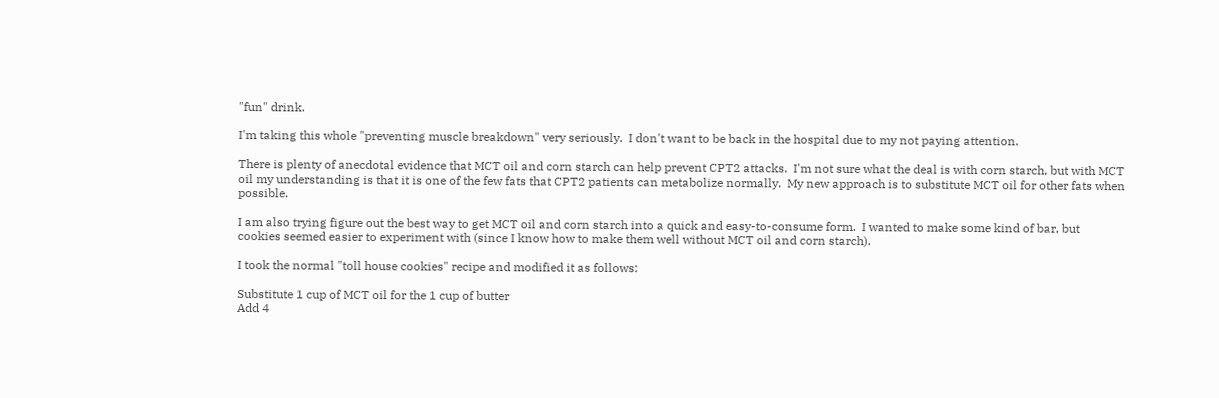"fun" drink.

I'm taking this whole "preventing muscle breakdown" very seriously.  I don't want to be back in the hospital due to my not paying attention.

There is plenty of anecdotal evidence that MCT oil and corn starch can help prevent CPT2 attacks.  I'm not sure what the deal is with corn starch, but with MCT oil my understanding is that it is one of the few fats that CPT2 patients can metabolize normally.  My new approach is to substitute MCT oil for other fats when possible.

I am also trying figure out the best way to get MCT oil and corn starch into a quick and easy-to-consume form.  I wanted to make some kind of bar, but cookies seemed easier to experiment with (since I know how to make them well without MCT oil and corn starch).

I took the normal "toll house cookies" recipe and modified it as follows:

Substitute 1 cup of MCT oil for the 1 cup of butter
Add 4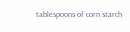tablespoons of corn starch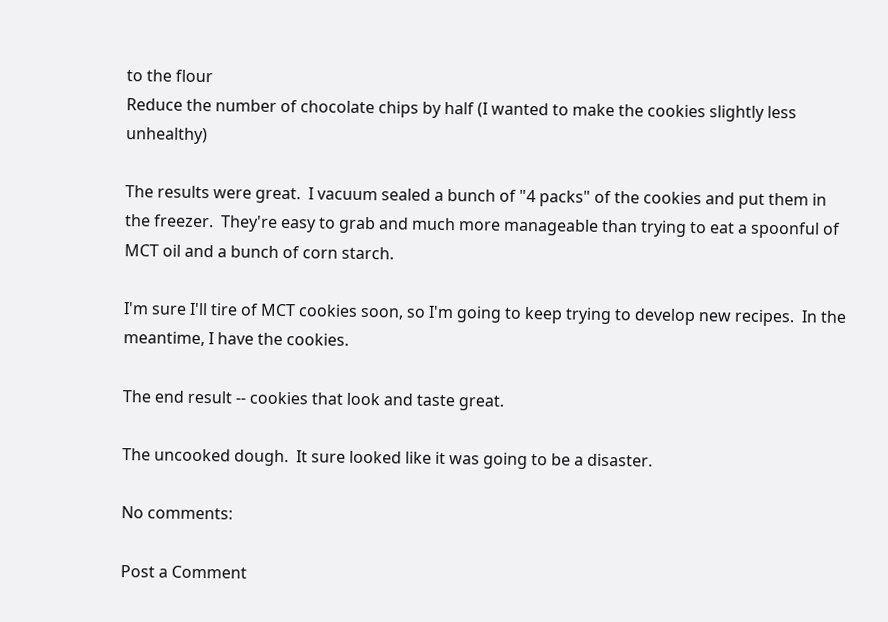to the flour
Reduce the number of chocolate chips by half (I wanted to make the cookies slightly less unhealthy)

The results were great.  I vacuum sealed a bunch of "4 packs" of the cookies and put them in the freezer.  They're easy to grab and much more manageable than trying to eat a spoonful of MCT oil and a bunch of corn starch.

I'm sure I'll tire of MCT cookies soon, so I'm going to keep trying to develop new recipes.  In the meantime, I have the cookies.

The end result -- cookies that look and taste great.

The uncooked dough.  It sure looked like it was going to be a disaster.

No comments:

Post a Comment